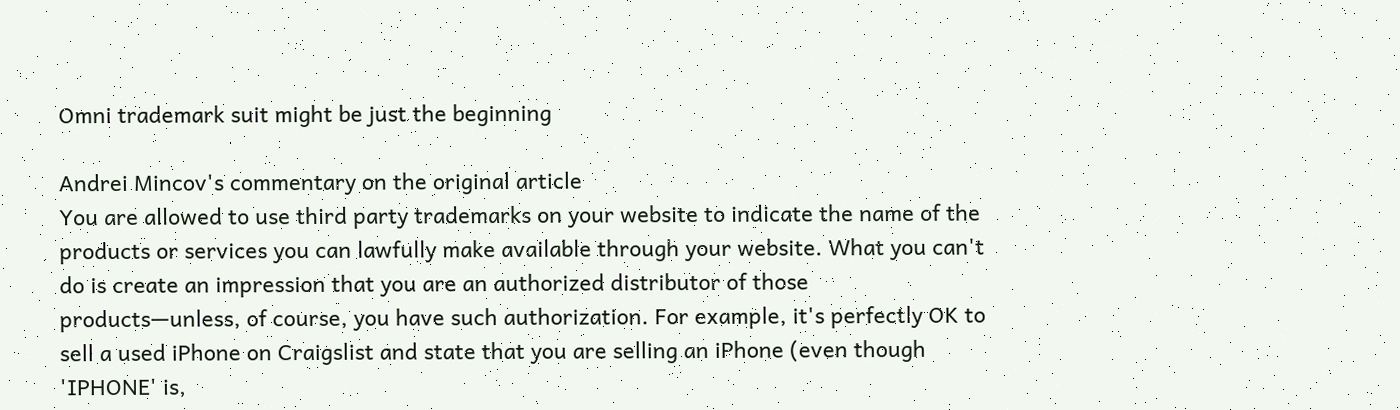Omni trademark suit might be just the beginning

Andrei Mincov's commentary on the original article
You are allowed to use third party trademarks on your website to indicate the name of the products or services you can lawfully make available through your website. What you can't do is create an impression that you are an authorized distributor of those products—unless, of course, you have such authorization. For example, it's perfectly OK to sell a used iPhone on Craigslist and state that you are selling an iPhone (even though 'IPHONE' is,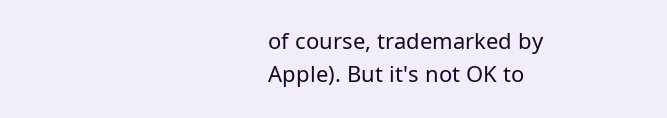of course, trademarked by Apple). But it's not OK to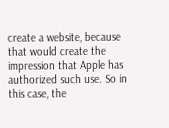create a website, because that would create the impression that Apple has authorized such use. So in this case, the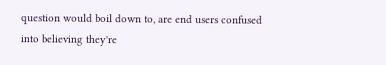question would boil down to, are end users confused into believing they're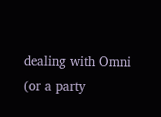dealing with Omni (or a party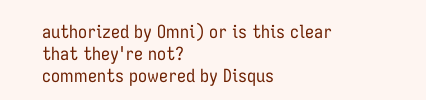authorized by Omni) or is this clear that they're not?
comments powered by Disqus